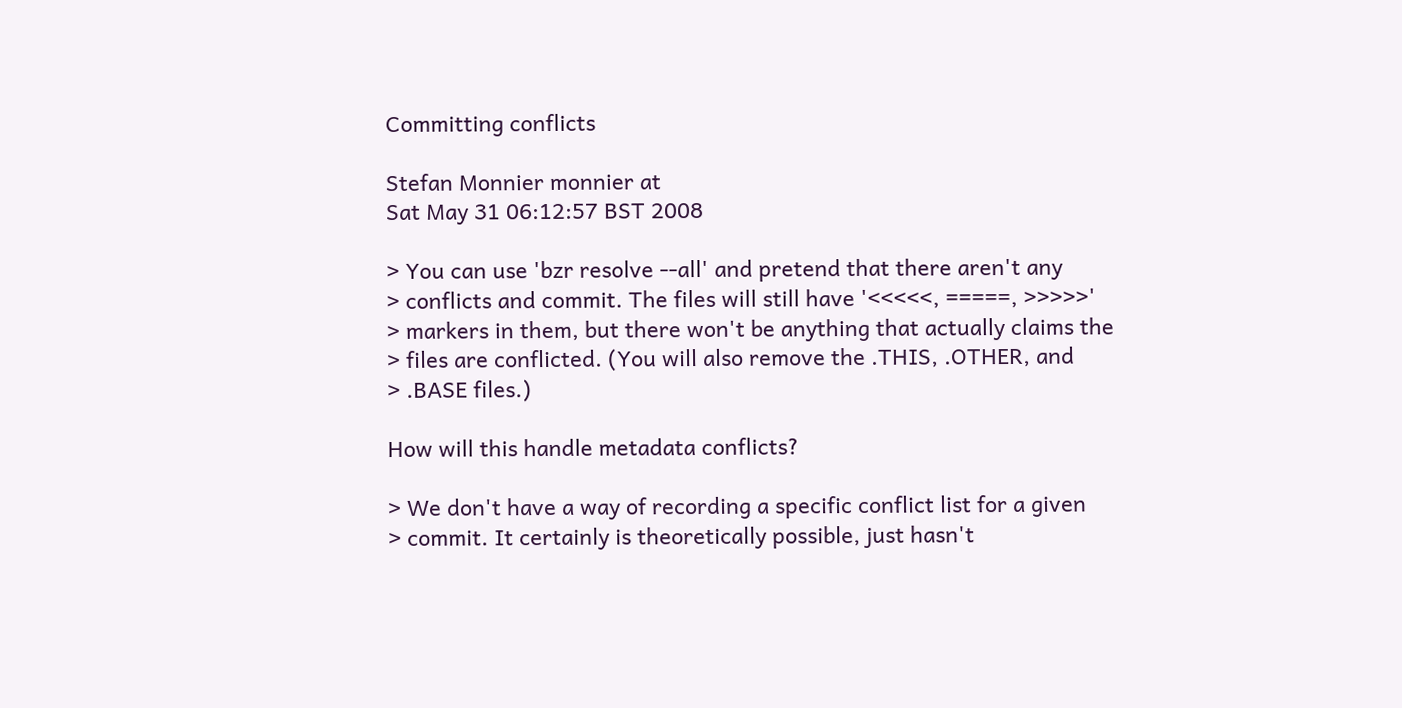Committing conflicts

Stefan Monnier monnier at
Sat May 31 06:12:57 BST 2008

> You can use 'bzr resolve --all' and pretend that there aren't any
> conflicts and commit. The files will still have '<<<<<, =====, >>>>>'
> markers in them, but there won't be anything that actually claims the
> files are conflicted. (You will also remove the .THIS, .OTHER, and
> .BASE files.)

How will this handle metadata conflicts?

> We don't have a way of recording a specific conflict list for a given
> commit. It certainly is theoretically possible, just hasn't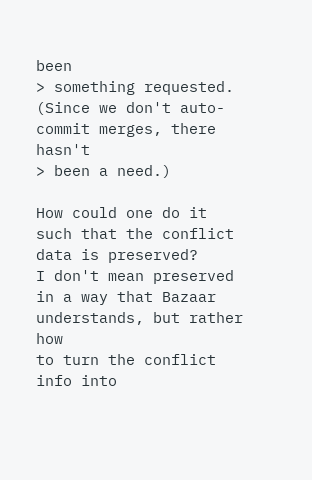been
> something requested.  (Since we don't auto-commit merges, there hasn't
> been a need.)

How could one do it such that the conflict data is preserved?
I don't mean preserved in a way that Bazaar understands, but rather how
to turn the conflict info into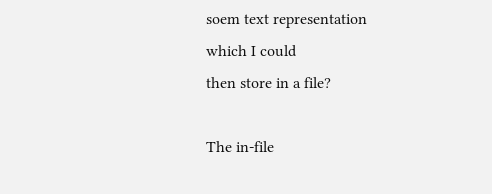soem text representation which I could
then store in a file?

The in-file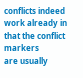conflicts indeed work already in that the conflict markers
are usually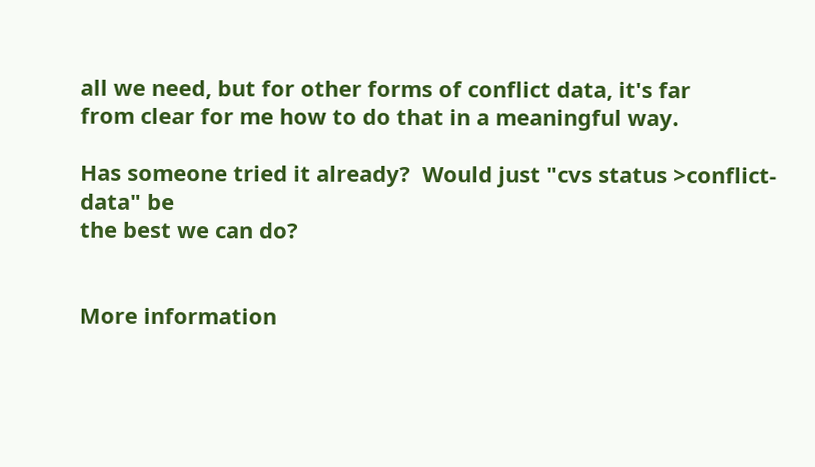all we need, but for other forms of conflict data, it's far
from clear for me how to do that in a meaningful way.

Has someone tried it already?  Would just "cvs status >conflict-data" be
the best we can do?


More information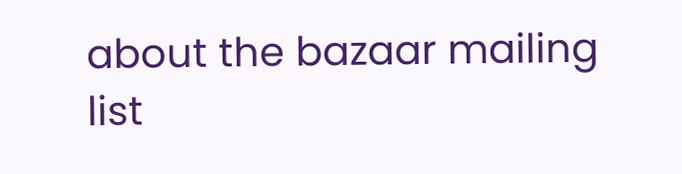about the bazaar mailing list